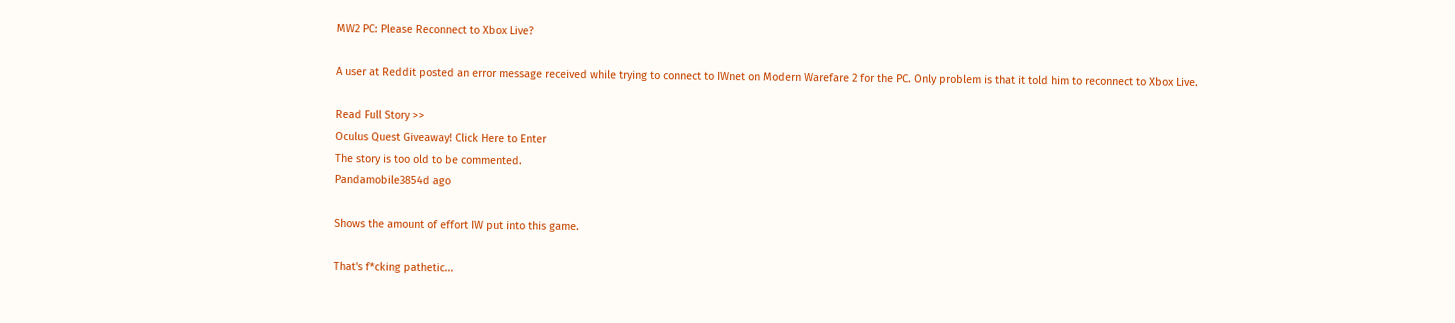MW2 PC: Please Reconnect to Xbox Live?

A user at Reddit posted an error message received while trying to connect to IWnet on Modern Warefare 2 for the PC. Only problem is that it told him to reconnect to Xbox Live.

Read Full Story >>
Oculus Quest Giveaway! Click Here to Enter
The story is too old to be commented.
Pandamobile3854d ago

Shows the amount of effort IW put into this game.

That's f*cking pathetic...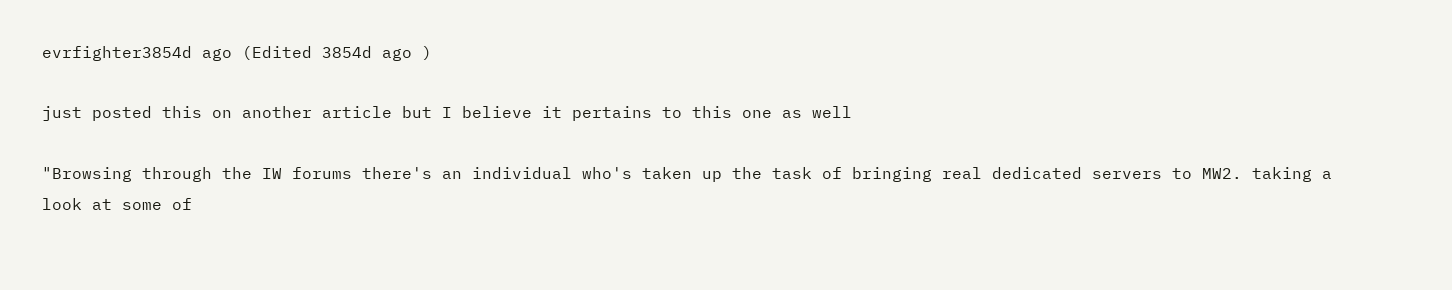evrfighter3854d ago (Edited 3854d ago )

just posted this on another article but I believe it pertains to this one as well

"Browsing through the IW forums there's an individual who's taken up the task of bringing real dedicated servers to MW2. taking a look at some of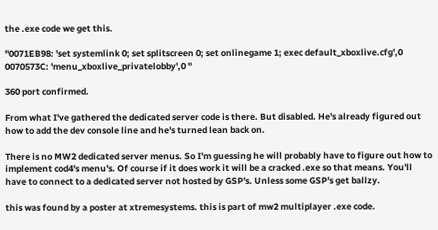the .exe code we get this.

"0071EB98: 'set systemlink 0; set splitscreen 0; set onlinegame 1; exec default_xboxlive.cfg',0
0070573C: 'menu_xboxlive_privatelobby',0 "

360 port confirmed.

From what I've gathered the dedicated server code is there. But disabled. He's already figured out how to add the dev console line and he's turned lean back on.

There is no MW2 dedicated server menus. So I'm guessing he will probably have to figure out how to implement cod4's menu's. Of course if it does work it will be a cracked .exe so that means. You'll have to connect to a dedicated server not hosted by GSP's. Unless some GSP's get ballzy.

this was found by a poster at xtremesystems. this is part of mw2 multiplayer .exe code.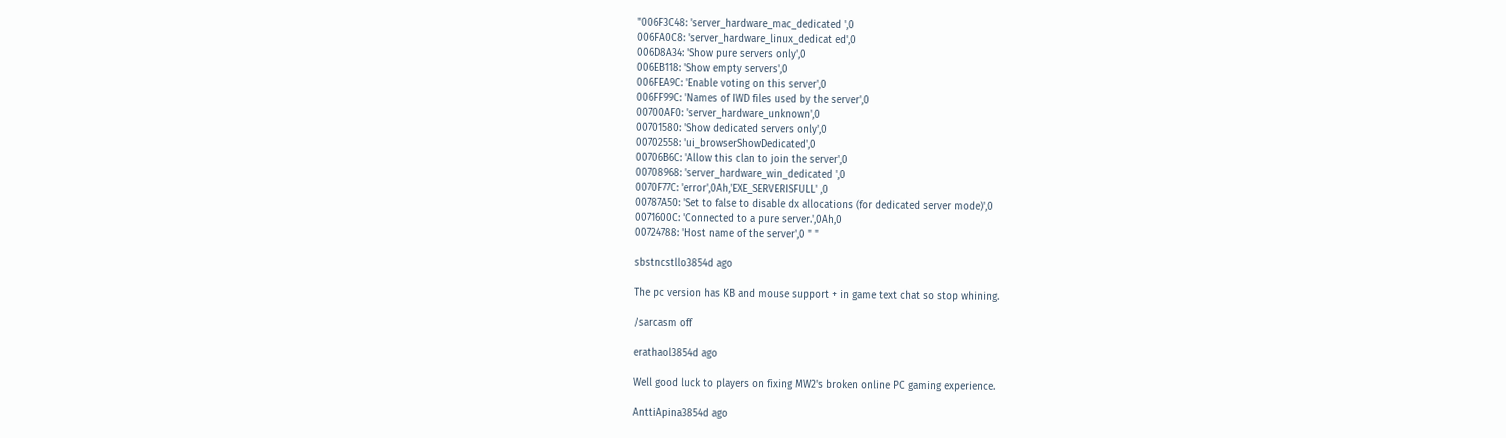"006F3C48: 'server_hardware_mac_dedicated ',0
006FA0C8: 'server_hardware_linux_dedicat ed',0
006D8A34: 'Show pure servers only',0
006EB118: 'Show empty servers',0
006FEA9C: 'Enable voting on this server',0
006FF99C: 'Names of IWD files used by the server',0
00700AF0: 'server_hardware_unknown',0
00701580: 'Show dedicated servers only',0
00702558: 'ui_browserShowDedicated',0
00706B6C: 'Allow this clan to join the server',0
00708968: 'server_hardware_win_dedicated ',0
0070F77C: 'error',0Ah,'EXE_SERVERISFULL' ,0
00787A50: 'Set to false to disable dx allocations (for dedicated server mode)',0
0071600C: 'Connected to a pure server.',0Ah,0
00724788: 'Host name of the server',0 " "

sbstncstllo3854d ago

The pc version has KB and mouse support + in game text chat so stop whining.

/sarcasm off

erathaol3854d ago

Well good luck to players on fixing MW2's broken online PC gaming experience.

AnttiApina3854d ago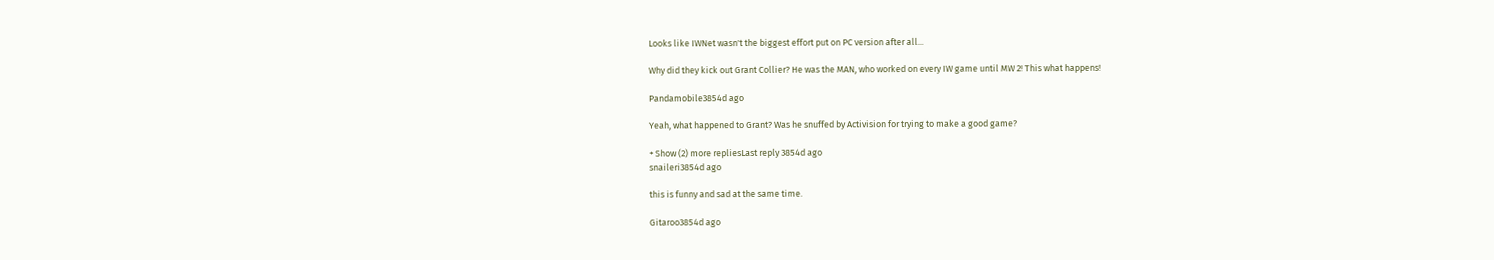Looks like IWNet wasn't the biggest effort put on PC version after all...

Why did they kick out Grant Collier? He was the MAN, who worked on every IW game until MW 2! This what happens!

Pandamobile3854d ago

Yeah, what happened to Grant? Was he snuffed by Activision for trying to make a good game?

+ Show (2) more repliesLast reply 3854d ago
snaileri3854d ago

this is funny and sad at the same time.

Gitaroo3854d ago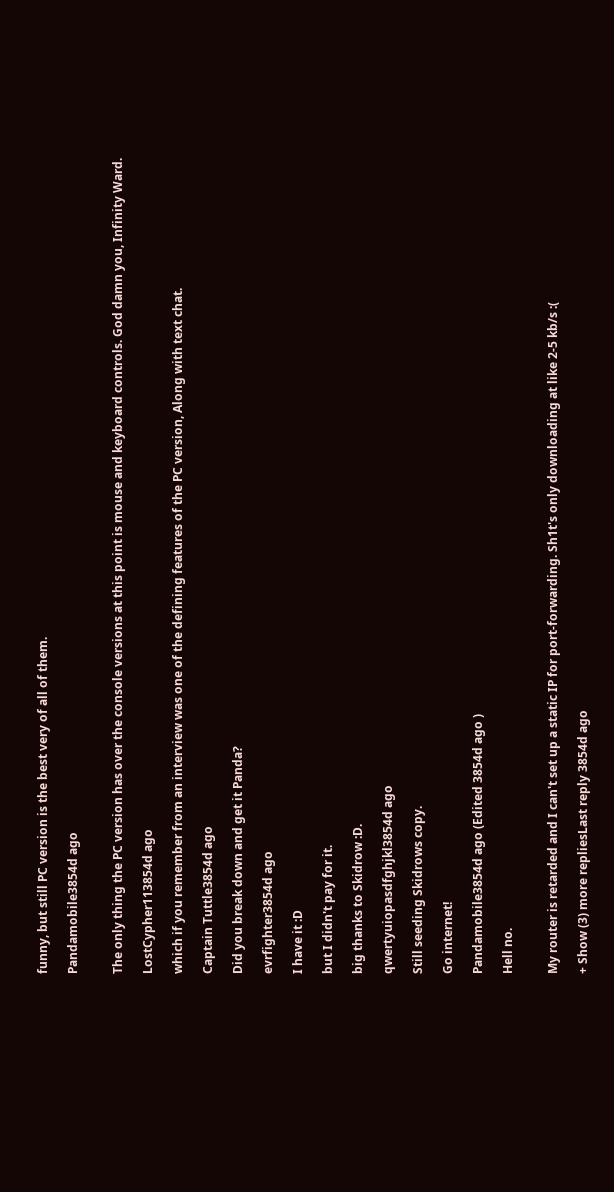funny, but still PC version is the best very of all of them.

Pandamobile3854d ago


The only thing the PC version has over the console versions at this point is mouse and keyboard controls. God damn you, Infinity Ward.

LostCypher113854d ago

which if you remember from an interview was one of the defining features of the PC version, Along with text chat.

Captain Tuttle3854d ago

Did you break down and get it Panda?

evrfighter3854d ago

I have it :D

but I didn't pay for it.

big thanks to Skidrow :D.

qwertyuiopasdfghjkl3854d ago

Still seeding Skidrows copy.

Go internet!

Pandamobile3854d ago (Edited 3854d ago )

Hell no.


My router is retarded and I can't set up a static IP for port-forwarding. Sh1t's only downloading at like 2-5 kb/s :(

+ Show (3) more repliesLast reply 3854d ago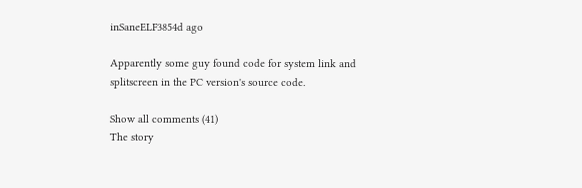inSaneELF3854d ago

Apparently some guy found code for system link and splitscreen in the PC version's source code.

Show all comments (41)
The story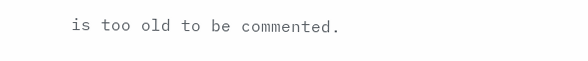is too old to be commented.